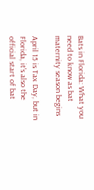Bats in Florida: What you need to know as bat maternity season begins

April 15 is Tax Day, but in Florida, it's also the official start of bat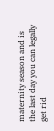maternity season and is the last day you can legally get rid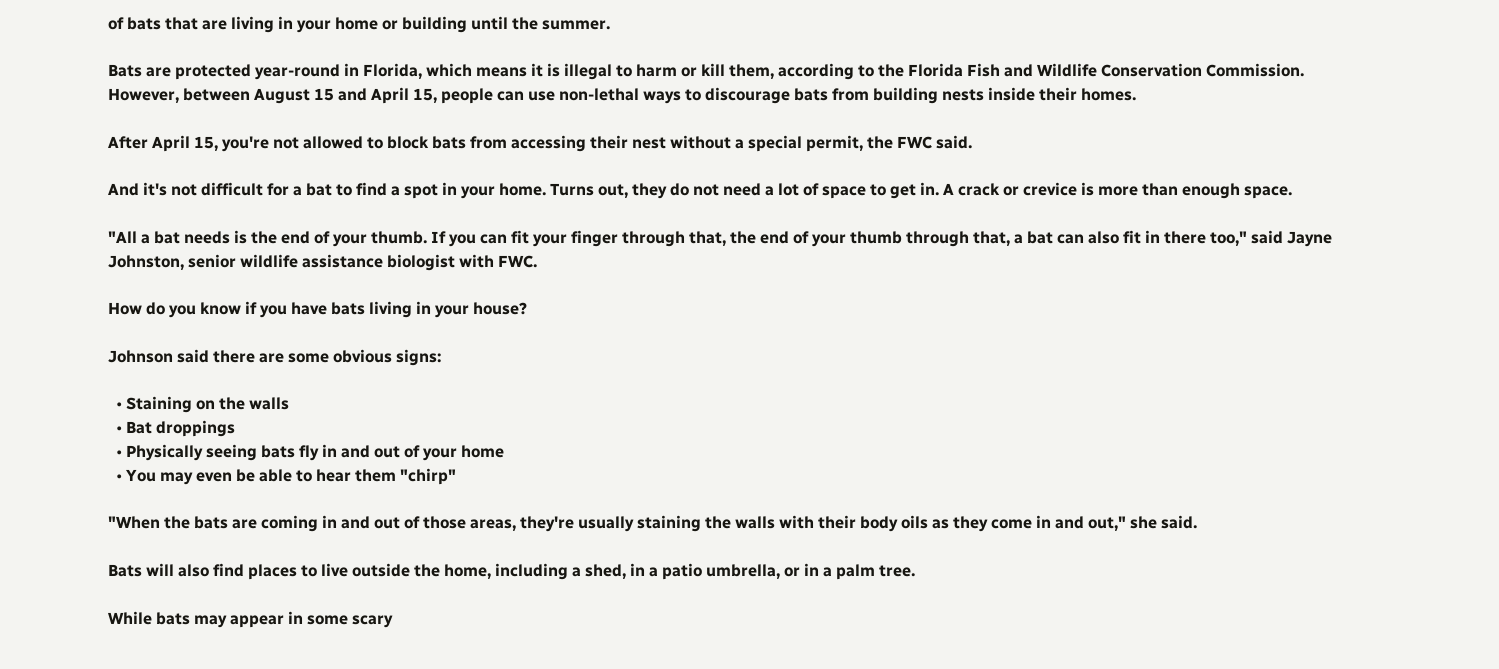of bats that are living in your home or building until the summer.

Bats are protected year-round in Florida, which means it is illegal to harm or kill them, according to the Florida Fish and Wildlife Conservation Commission. However, between August 15 and April 15, people can use non-lethal ways to discourage bats from building nests inside their homes.

After April 15, you're not allowed to block bats from accessing their nest without a special permit, the FWC said.

And it's not difficult for a bat to find a spot in your home. Turns out, they do not need a lot of space to get in. A crack or crevice is more than enough space.

"All a bat needs is the end of your thumb. If you can fit your finger through that, the end of your thumb through that, a bat can also fit in there too," said Jayne Johnston, senior wildlife assistance biologist with FWC.

How do you know if you have bats living in your house?

Johnson said there are some obvious signs:

  • Staining on the walls
  • Bat droppings
  • Physically seeing bats fly in and out of your home
  • You may even be able to hear them "chirp"

"When the bats are coming in and out of those areas, they're usually staining the walls with their body oils as they come in and out," she said.

Bats will also find places to live outside the home, including a shed, in a patio umbrella, or in a palm tree.

While bats may appear in some scary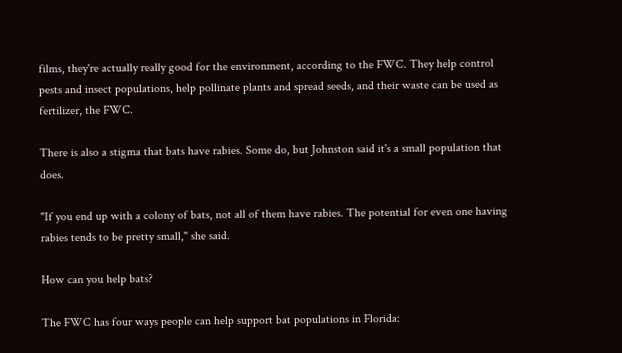films, they're actually really good for the environment, according to the FWC. They help control pests and insect populations, help pollinate plants and spread seeds, and their waste can be used as fertilizer, the FWC.

There is also a stigma that bats have rabies. Some do, but Johnston said it's a small population that does.

"If you end up with a colony of bats, not all of them have rabies. The potential for even one having rabies tends to be pretty small," she said.

How can you help bats?

The FWC has four ways people can help support bat populations in Florida: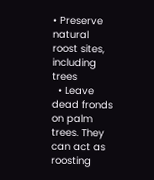• Preserve natural roost sites, including trees
  • Leave dead fronds on palm trees. They can act as roosting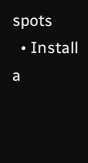spots
  • Install a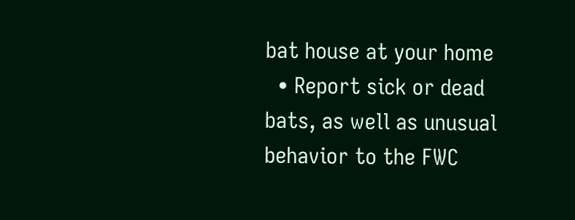bat house at your home
  • Report sick or dead bats, as well as unusual behavior to the FWC